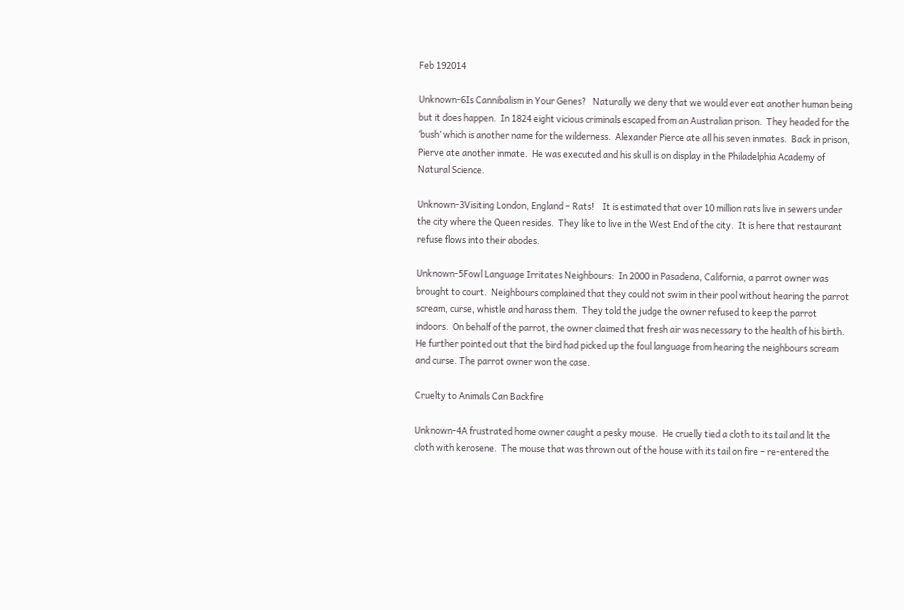Feb 192014

Unknown-6Is Cannibalism in Your Genes?   Naturally we deny that we would ever eat another human being but it does happen.  In 1824 eight vicious criminals escaped from an Australian prison.  They headed for the ‘bush’ which is another name for the wilderness.  Alexander Pierce ate all his seven inmates.  Back in prison, Pierve ate another inmate.  He was executed and his skull is on display in the Philadelphia Academy of Natural Science.

Unknown-3Visiting London, England – Rats!    It is estimated that over 10 million rats live in sewers under the city where the Queen resides.  They like to live in the West End of the city.  It is here that restaurant refuse flows into their abodes.

Unknown-5Fowl Language Irritates Neighbours:  In 2000 in Pasadena, California, a parrot owner was brought to court.  Neighbours complained that they could not swim in their pool without hearing the parrot scream, curse, whistle and harass them.  They told the judge the owner refused to keep the parrot indoors.  On behalf of the parrot, the owner claimed that fresh air was necessary to the health of his birth.  He further pointed out that the bird had picked up the foul language from hearing the neighbours scream and curse. The parrot owner won the case.

Cruelty to Animals Can Backfire

Unknown-4A frustrated home owner caught a pesky mouse.  He cruelly tied a cloth to its tail and lit the cloth with kerosene.  The mouse that was thrown out of the house with its tail on fire – re-entered the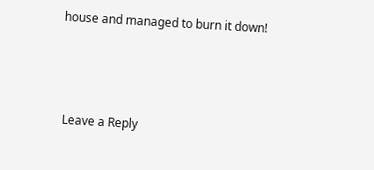house and managed to burn it down!



 Leave a Reply